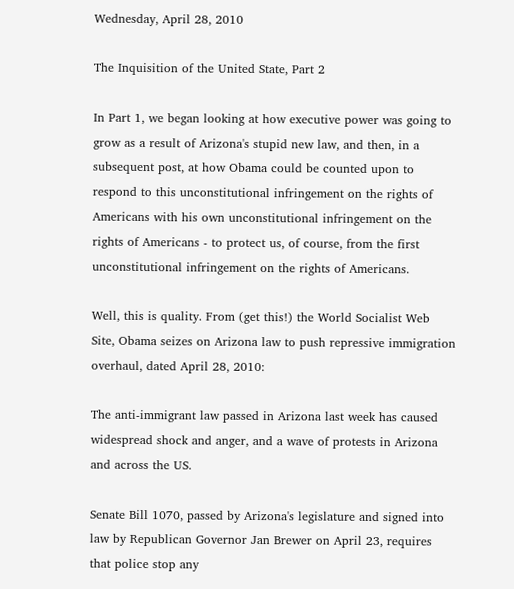Wednesday, April 28, 2010

The Inquisition of the United State, Part 2

In Part 1, we began looking at how executive power was going to grow as a result of Arizona's stupid new law, and then, in a subsequent post, at how Obama could be counted upon to respond to this unconstitutional infringement on the rights of Americans with his own unconstitutional infringement on the rights of Americans - to protect us, of course, from the first unconstitutional infringement on the rights of Americans.

Well, this is quality. From (get this!) the World Socialist Web Site, Obama seizes on Arizona law to push repressive immigration overhaul, dated April 28, 2010:

The anti-immigrant law passed in Arizona last week has caused widespread shock and anger, and a wave of protests in Arizona and across the US.

Senate Bill 1070, passed by Arizona's legislature and signed into law by Republican Governor Jan Brewer on April 23, requires that police stop any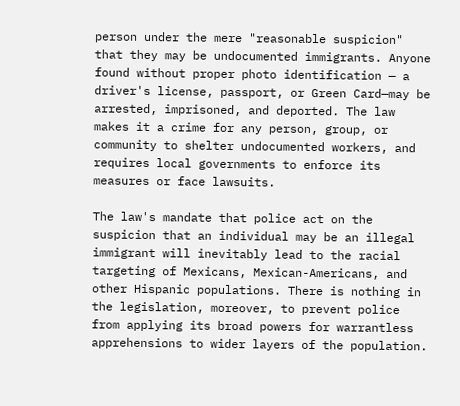person under the mere "reasonable suspicion" that they may be undocumented immigrants. Anyone found without proper photo identification — a driver's license, passport, or Green Card—may be arrested, imprisoned, and deported. The law makes it a crime for any person, group, or community to shelter undocumented workers, and requires local governments to enforce its measures or face lawsuits.

The law's mandate that police act on the suspicion that an individual may be an illegal immigrant will inevitably lead to the racial targeting of Mexicans, Mexican-Americans, and other Hispanic populations. There is nothing in the legislation, moreover, to prevent police from applying its broad powers for warrantless apprehensions to wider layers of the population.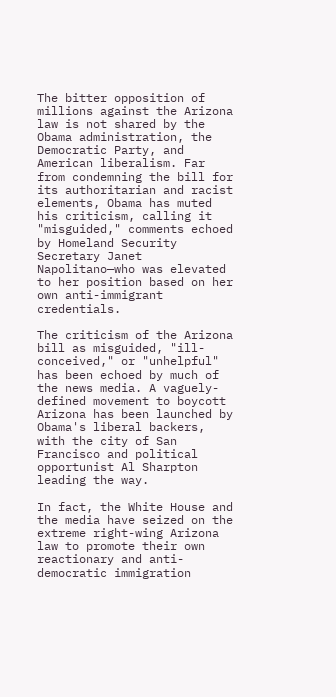The bitter opposition of millions against the Arizona law is not shared by the Obama administration, the Democratic Party, and American liberalism. Far from condemning the bill for its authoritarian and racist elements, Obama has muted his criticism, calling it "misguided," comments echoed by Homeland Security Secretary Janet Napolitano—who was elevated to her position based on her own anti-immigrant credentials.

The criticism of the Arizona bill as misguided, "ill-conceived," or "unhelpful" has been echoed by much of the news media. A vaguely-defined movement to boycott Arizona has been launched by Obama's liberal backers, with the city of San Francisco and political opportunist Al Sharpton leading the way.

In fact, the White House and the media have seized on the extreme right-wing Arizona law to promote their own reactionary and anti-democratic immigration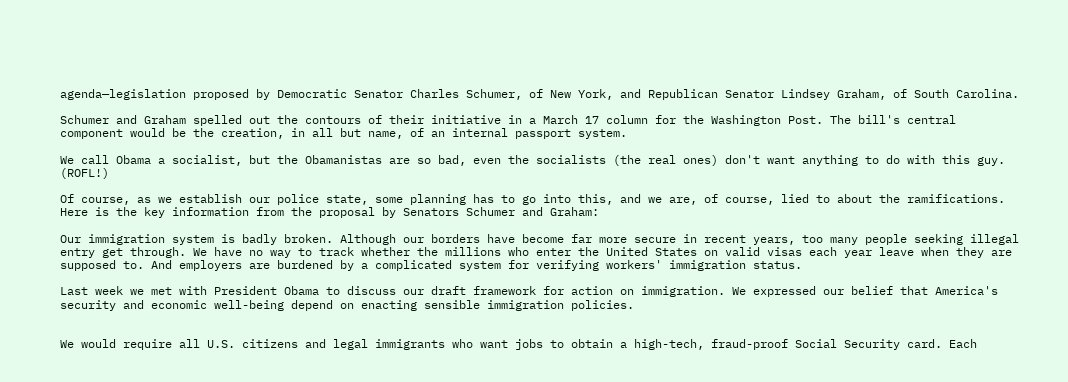agenda—legislation proposed by Democratic Senator Charles Schumer, of New York, and Republican Senator Lindsey Graham, of South Carolina.

Schumer and Graham spelled out the contours of their initiative in a March 17 column for the Washington Post. The bill's central component would be the creation, in all but name, of an internal passport system.

We call Obama a socialist, but the Obamanistas are so bad, even the socialists (the real ones) don't want anything to do with this guy. (ROFL!)

Of course, as we establish our police state, some planning has to go into this, and we are, of course, lied to about the ramifications. Here is the key information from the proposal by Senators Schumer and Graham:

Our immigration system is badly broken. Although our borders have become far more secure in recent years, too many people seeking illegal entry get through. We have no way to track whether the millions who enter the United States on valid visas each year leave when they are supposed to. And employers are burdened by a complicated system for verifying workers' immigration status.

Last week we met with President Obama to discuss our draft framework for action on immigration. We expressed our belief that America's security and economic well-being depend on enacting sensible immigration policies.


We would require all U.S. citizens and legal immigrants who want jobs to obtain a high-tech, fraud-proof Social Security card. Each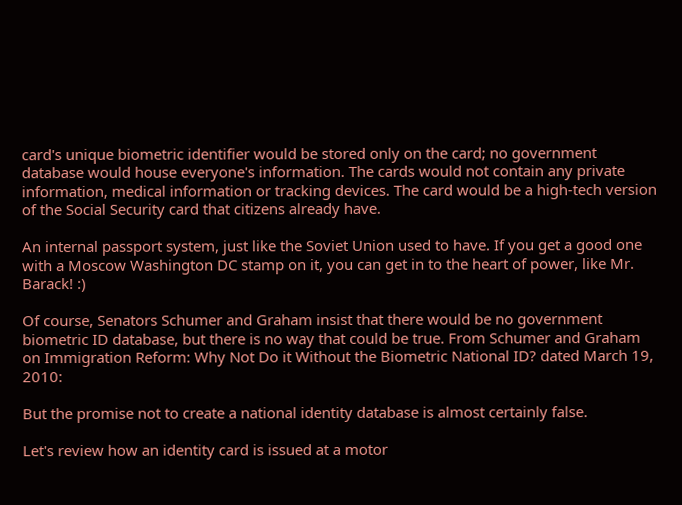card's unique biometric identifier would be stored only on the card; no government database would house everyone's information. The cards would not contain any private information, medical information or tracking devices. The card would be a high-tech version of the Social Security card that citizens already have.

An internal passport system, just like the Soviet Union used to have. If you get a good one with a Moscow Washington DC stamp on it, you can get in to the heart of power, like Mr. Barack! :)

Of course, Senators Schumer and Graham insist that there would be no government biometric ID database, but there is no way that could be true. From Schumer and Graham on Immigration Reform: Why Not Do it Without the Biometric National ID? dated March 19, 2010:

But the promise not to create a national identity database is almost certainly false.

Let's review how an identity card is issued at a motor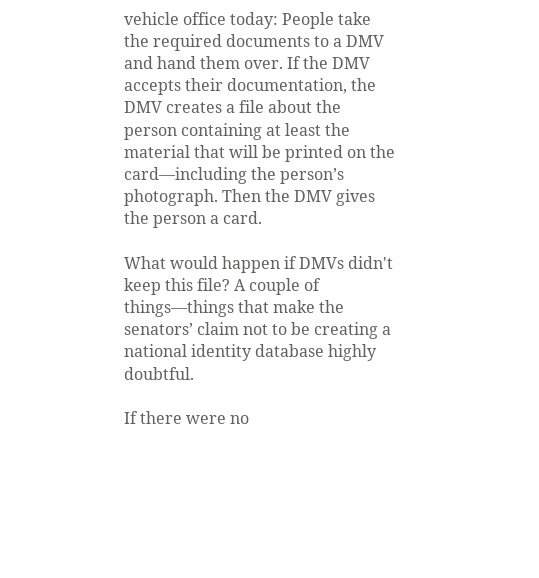vehicle office today: People take the required documents to a DMV and hand them over. If the DMV accepts their documentation, the DMV creates a file about the person containing at least the material that will be printed on the card—including the person’s photograph. Then the DMV gives the person a card.

What would happen if DMVs didn't keep this file? A couple of things—things that make the senators’ claim not to be creating a national identity database highly doubtful.

If there were no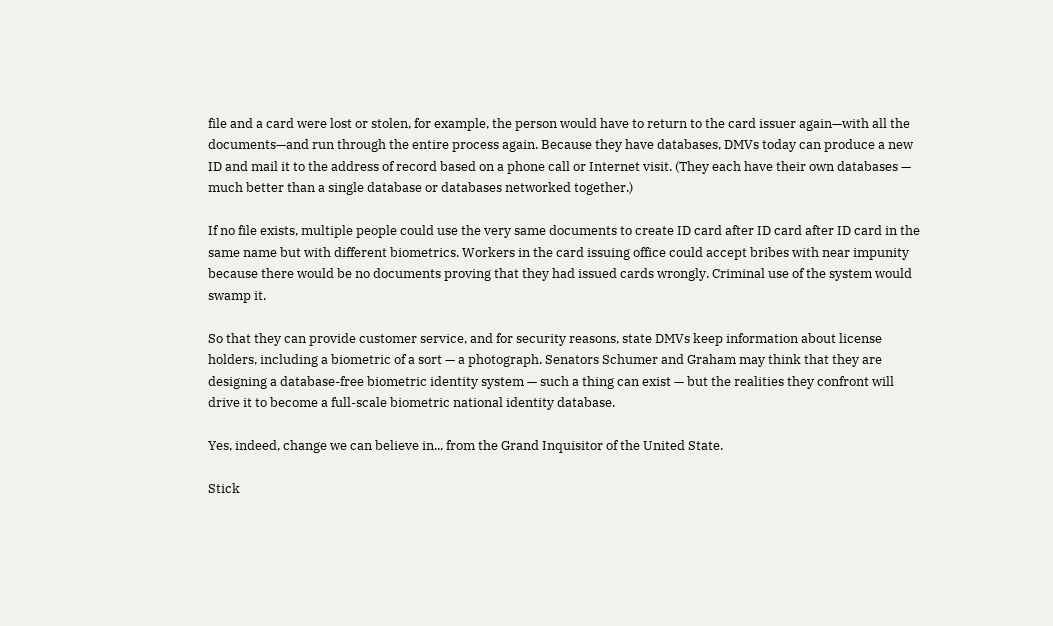file and a card were lost or stolen, for example, the person would have to return to the card issuer again—with all the documents—and run through the entire process again. Because they have databases, DMVs today can produce a new ID and mail it to the address of record based on a phone call or Internet visit. (They each have their own databases — much better than a single database or databases networked together.)

If no file exists, multiple people could use the very same documents to create ID card after ID card after ID card in the same name but with different biometrics. Workers in the card issuing office could accept bribes with near impunity because there would be no documents proving that they had issued cards wrongly. Criminal use of the system would swamp it.

So that they can provide customer service, and for security reasons, state DMVs keep information about license holders, including a biometric of a sort — a photograph. Senators Schumer and Graham may think that they are designing a database-free biometric identity system — such a thing can exist — but the realities they confront will drive it to become a full-scale biometric national identity database.

Yes, indeed, change we can believe in... from the Grand Inquisitor of the United State.

Stick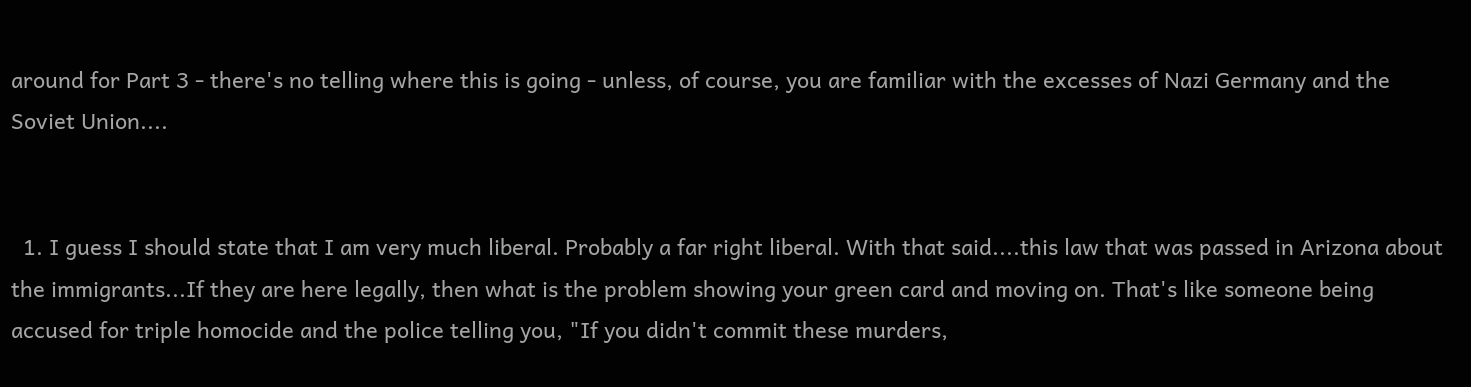around for Part 3 - there's no telling where this is going - unless, of course, you are familiar with the excesses of Nazi Germany and the Soviet Union....


  1. I guess I should state that I am very much liberal. Probably a far right liberal. With that said....this law that was passed in Arizona about the immigrants...If they are here legally, then what is the problem showing your green card and moving on. That's like someone being accused for triple homocide and the police telling you, "If you didn't commit these murders,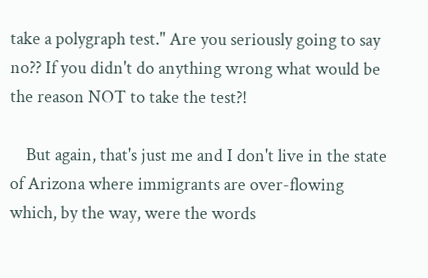take a polygraph test." Are you seriously going to say no?? If you didn't do anything wrong what would be the reason NOT to take the test?!

    But again, that's just me and I don't live in the state of Arizona where immigrants are over-flowing which, by the way, were the words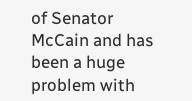of Senator McCain and has been a huge problem with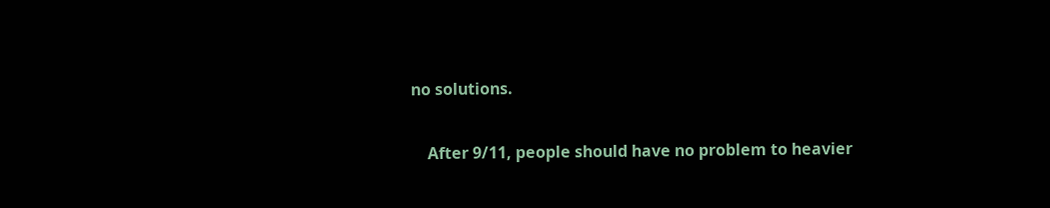no solutions.

    After 9/11, people should have no problem to heavier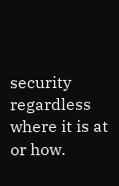security regardless where it is at or how.